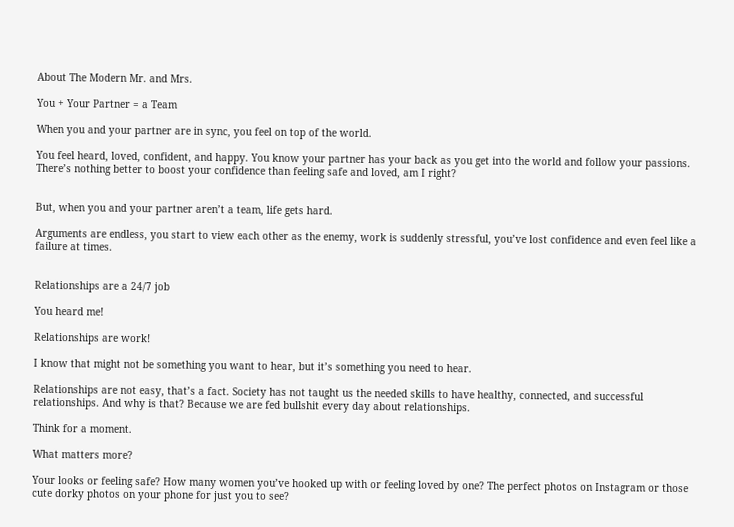About The Modern Mr. and Mrs.

You + Your Partner = a Team

When you and your partner are in sync, you feel on top of the world.

You feel heard, loved, confident, and happy. You know your partner has your back as you get into the world and follow your passions. There’s nothing better to boost your confidence than feeling safe and loved, am I right?


But, when you and your partner aren’t a team, life gets hard.

Arguments are endless, you start to view each other as the enemy, work is suddenly stressful, you’ve lost confidence and even feel like a failure at times.


Relationships are a 24/7 job

You heard me!

Relationships are work!

I know that might not be something you want to hear, but it’s something you need to hear.

Relationships are not easy, that’s a fact. Society has not taught us the needed skills to have healthy, connected, and successful relationships. And why is that? Because we are fed bullshit every day about relationships.

Think for a moment.

What matters more?

Your looks or feeling safe? How many women you’ve hooked up with or feeling loved by one? The perfect photos on Instagram or those cute dorky photos on your phone for just you to see?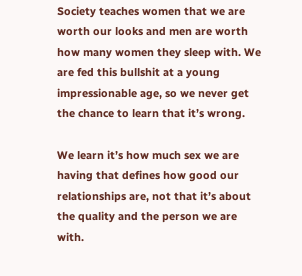Society teaches women that we are worth our looks and men are worth how many women they sleep with. We are fed this bullshit at a young impressionable age, so we never get the chance to learn that it’s wrong.

We learn it’s how much sex we are having that defines how good our relationships are, not that it’s about the quality and the person we are with.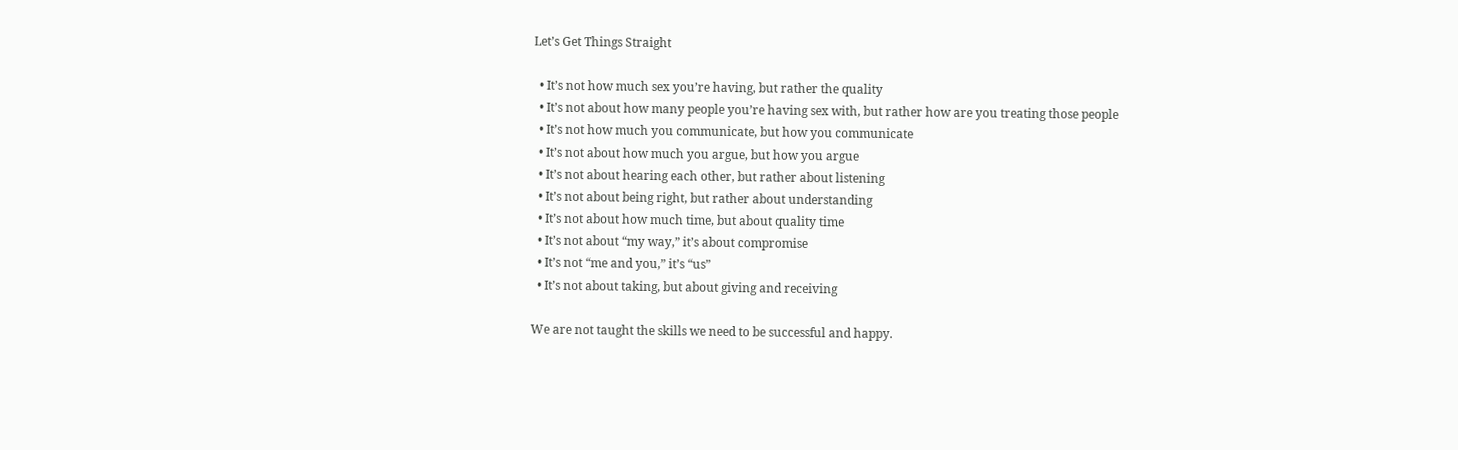Let’s Get Things Straight

  • It’s not how much sex you’re having, but rather the quality
  • It’s not about how many people you’re having sex with, but rather how are you treating those people
  • It’s not how much you communicate, but how you communicate
  • It’s not about how much you argue, but how you argue
  • It’s not about hearing each other, but rather about listening
  • It’s not about being right, but rather about understanding
  • It’s not about how much time, but about quality time
  • It’s not about “my way,” it’s about compromise
  • It’s not “me and you,” it’s “us”
  • It’s not about taking, but about giving and receiving

We are not taught the skills we need to be successful and happy.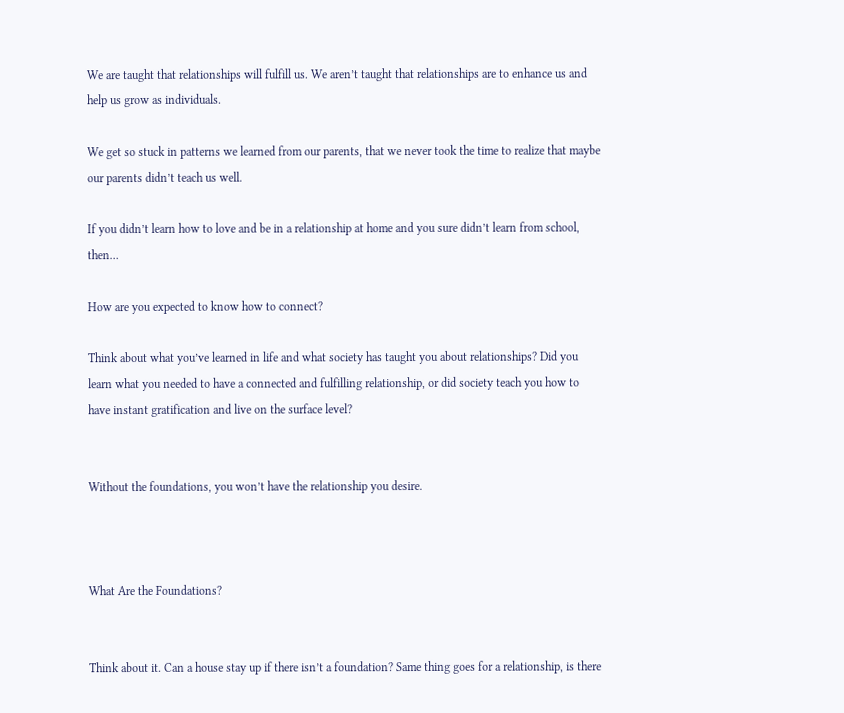We are taught that relationships will fulfill us. We aren’t taught that relationships are to enhance us and help us grow as individuals.

We get so stuck in patterns we learned from our parents, that we never took the time to realize that maybe our parents didn’t teach us well.

If you didn’t learn how to love and be in a relationship at home and you sure didn’t learn from school, then…

How are you expected to know how to connect?

Think about what you’ve learned in life and what society has taught you about relationships? Did you learn what you needed to have a connected and fulfilling relationship, or did society teach you how to have instant gratification and live on the surface level?


Without the foundations, you won’t have the relationship you desire.



What Are the Foundations?


Think about it. Can a house stay up if there isn’t a foundation? Same thing goes for a relationship, is there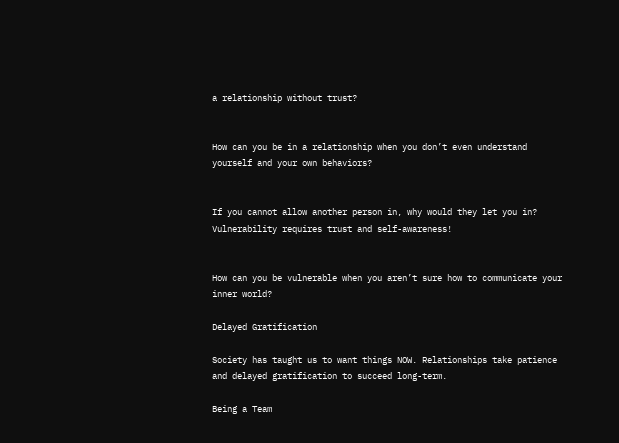a relationship without trust?


How can you be in a relationship when you don’t even understand yourself and your own behaviors?


If you cannot allow another person in, why would they let you in? Vulnerability requires trust and self-awareness!


How can you be vulnerable when you aren’t sure how to communicate your inner world?

Delayed Gratification

Society has taught us to want things NOW. Relationships take patience and delayed gratification to succeed long-term.

Being a Team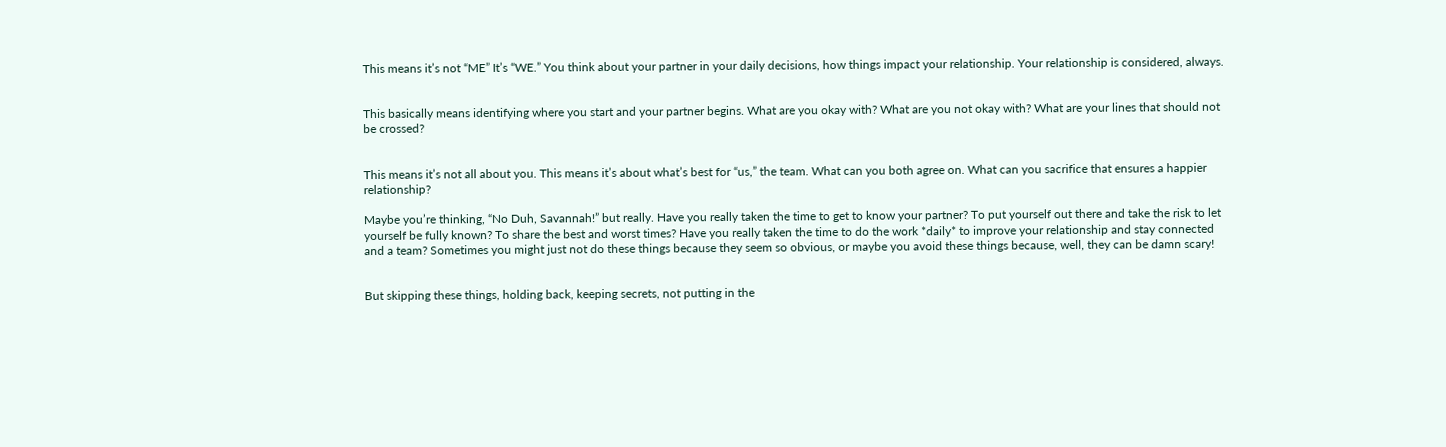This means it’s not “ME” It’s “WE.” You think about your partner in your daily decisions, how things impact your relationship. Your relationship is considered, always.


This basically means identifying where you start and your partner begins. What are you okay with? What are you not okay with? What are your lines that should not be crossed?


This means it’s not all about you. This means it’s about what’s best for “us,” the team. What can you both agree on. What can you sacrifice that ensures a happier relationship?

Maybe you’re thinking, “No Duh, Savannah!” but really. Have you really taken the time to get to know your partner? To put yourself out there and take the risk to let yourself be fully known? To share the best and worst times? Have you really taken the time to do the work *daily* to improve your relationship and stay connected and a team? Sometimes you might just not do these things because they seem so obvious, or maybe you avoid these things because, well, they can be damn scary!


But skipping these things, holding back, keeping secrets, not putting in the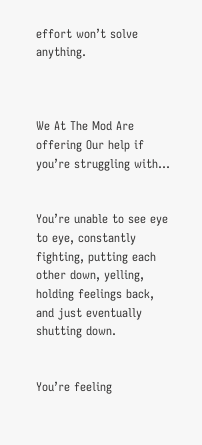effort won’t solve anything.



We At The Mod Are offering Our help if you’re struggling with…


You’re unable to see eye to eye, constantly fighting, putting each other down, yelling, holding feelings back, and just eventually shutting down.


You’re feeling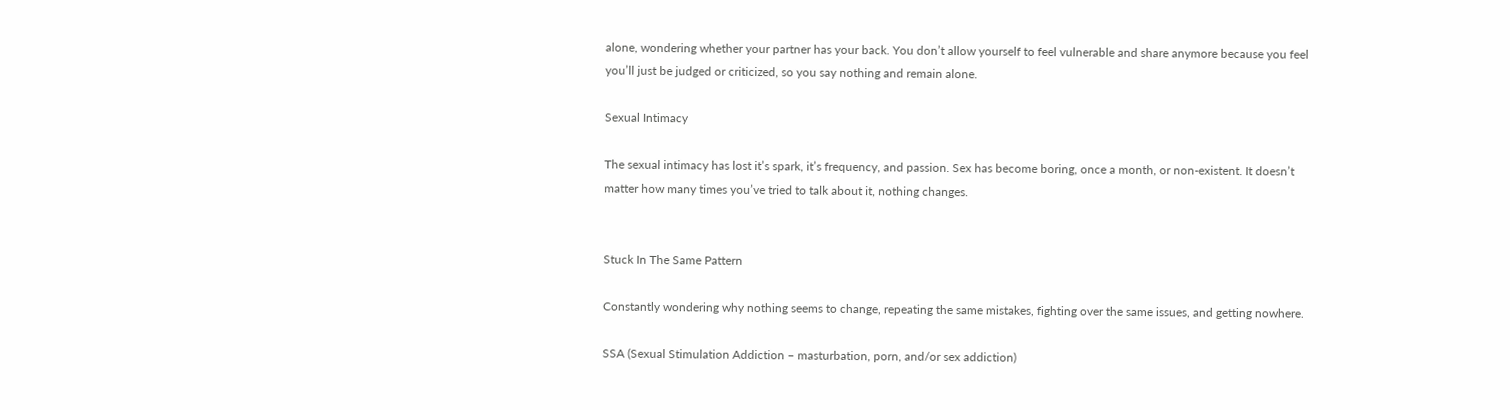alone, wondering whether your partner has your back. You don’t allow yourself to feel vulnerable and share anymore because you feel you’ll just be judged or criticized, so you say nothing and remain alone.

Sexual Intimacy

The sexual intimacy has lost it’s spark, it’s frequency, and passion. Sex has become boring, once a month, or non-existent. It doesn’t matter how many times you’ve tried to talk about it, nothing changes.


Stuck In The Same Pattern

Constantly wondering why nothing seems to change, repeating the same mistakes, fighting over the same issues, and getting nowhere.

SSA (Sexual Stimulation Addiction – masturbation, porn, and/or sex addiction)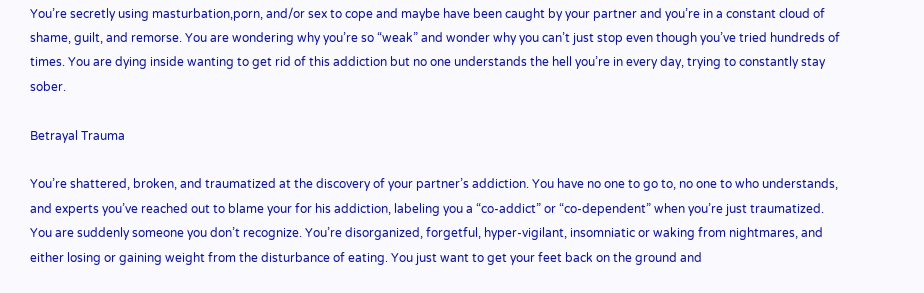You’re secretly using masturbation,porn, and/or sex to cope and maybe have been caught by your partner and you’re in a constant cloud of shame, guilt, and remorse. You are wondering why you’re so “weak” and wonder why you can’t just stop even though you’ve tried hundreds of times. You are dying inside wanting to get rid of this addiction but no one understands the hell you’re in every day, trying to constantly stay sober.

Betrayal Trauma

You’re shattered, broken, and traumatized at the discovery of your partner’s addiction. You have no one to go to, no one to who understands, and experts you’ve reached out to blame your for his addiction, labeling you a “co-addict” or “co-dependent” when you’re just traumatized. You are suddenly someone you don’t recognize. You’re disorganized, forgetful, hyper-vigilant, insomniatic or waking from nightmares, and either losing or gaining weight from the disturbance of eating. You just want to get your feet back on the ground and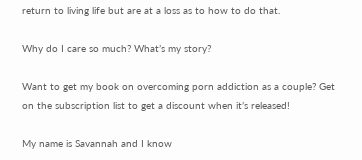return to living life but are at a loss as to how to do that.

Why do I care so much? What’s my story?

Want to get my book on overcoming porn addiction as a couple? Get on the subscription list to get a discount when it’s released!

My name is Savannah and I know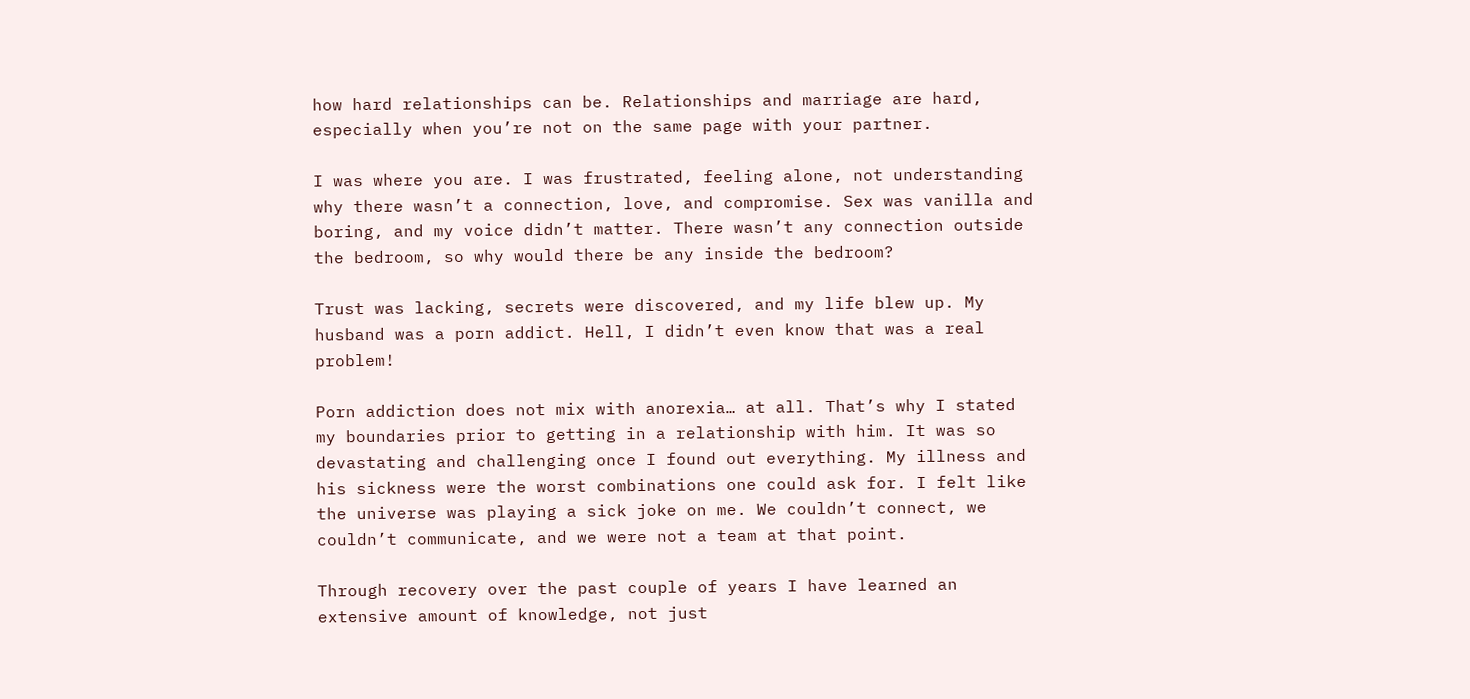how hard relationships can be. Relationships and marriage are hard, especially when you’re not on the same page with your partner.

I was where you are. I was frustrated, feeling alone, not understanding why there wasn’t a connection, love, and compromise. Sex was vanilla and boring, and my voice didn’t matter. There wasn’t any connection outside the bedroom, so why would there be any inside the bedroom?

Trust was lacking, secrets were discovered, and my life blew up. My husband was a porn addict. Hell, I didn’t even know that was a real problem!

Porn addiction does not mix with anorexia… at all. That’s why I stated my boundaries prior to getting in a relationship with him. It was so devastating and challenging once I found out everything. My illness and his sickness were the worst combinations one could ask for. I felt like the universe was playing a sick joke on me. We couldn’t connect, we couldn’t communicate, and we were not a team at that point.

Through recovery over the past couple of years I have learned an extensive amount of knowledge, not just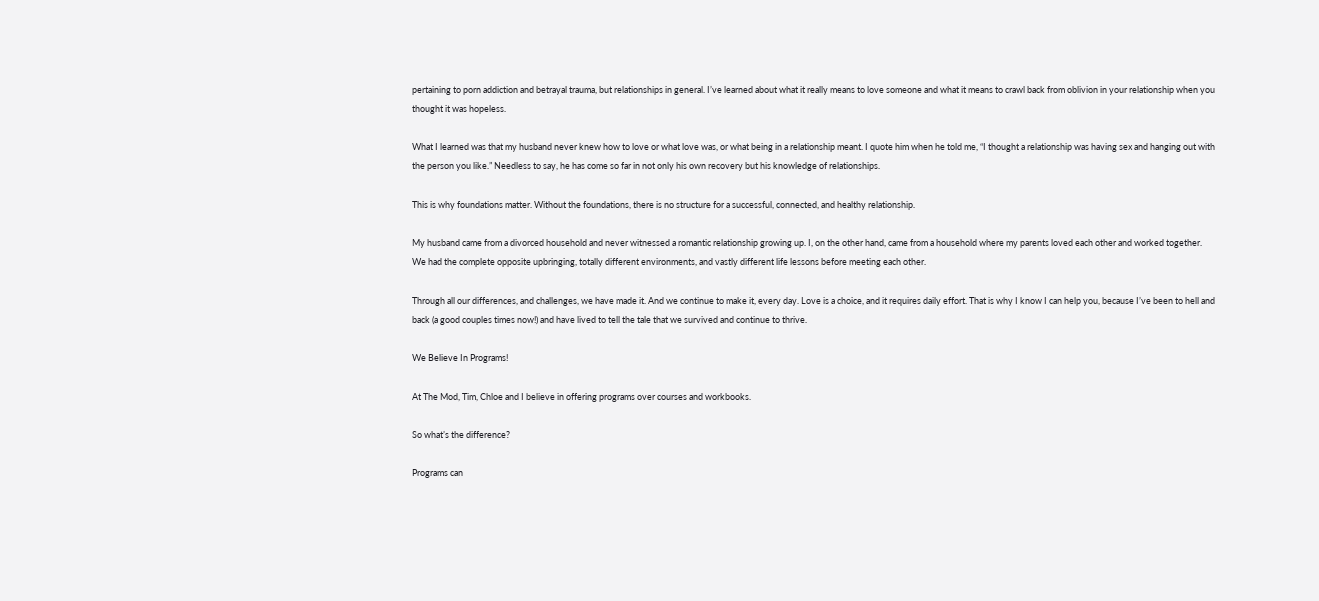pertaining to porn addiction and betrayal trauma, but relationships in general. I’ve learned about what it really means to love someone and what it means to crawl back from oblivion in your relationship when you thought it was hopeless.

What I learned was that my husband never knew how to love or what love was, or what being in a relationship meant. I quote him when he told me, “I thought a relationship was having sex and hanging out with the person you like.” Needless to say, he has come so far in not only his own recovery but his knowledge of relationships.

This is why foundations matter. Without the foundations, there is no structure for a successful, connected, and healthy relationship.

My husband came from a divorced household and never witnessed a romantic relationship growing up. I, on the other hand, came from a household where my parents loved each other and worked together. We had the complete opposite upbringing, totally different environments, and vastly different life lessons before meeting each other.

Through all our differences, and challenges, we have made it. And we continue to make it, every day. Love is a choice, and it requires daily effort. That is why I know I can help you, because I’ve been to hell and back (a good couples times now!) and have lived to tell the tale that we survived and continue to thrive.

We Believe In Programs!

At The Mod, Tim, Chloe and I believe in offering programs over courses and workbooks.

So what’s the difference?

Programs can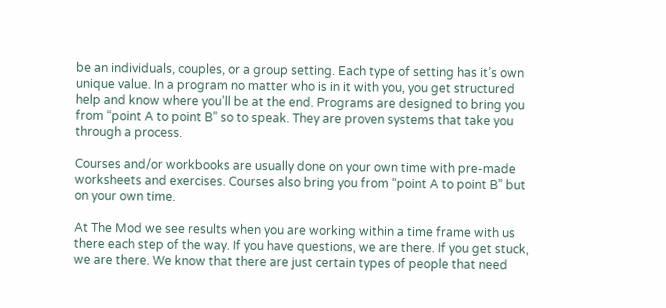be an individuals, couples, or a group setting. Each type of setting has it’s own unique value. In a program no matter who is in it with you, you get structured help and know where you’ll be at the end. Programs are designed to bring you from “point A to point B” so to speak. They are proven systems that take you through a process.

Courses and/or workbooks are usually done on your own time with pre-made worksheets and exercises. Courses also bring you from “point A to point B” but on your own time.

At The Mod we see results when you are working within a time frame with us there each step of the way. If you have questions, we are there. If you get stuck, we are there. We know that there are just certain types of people that need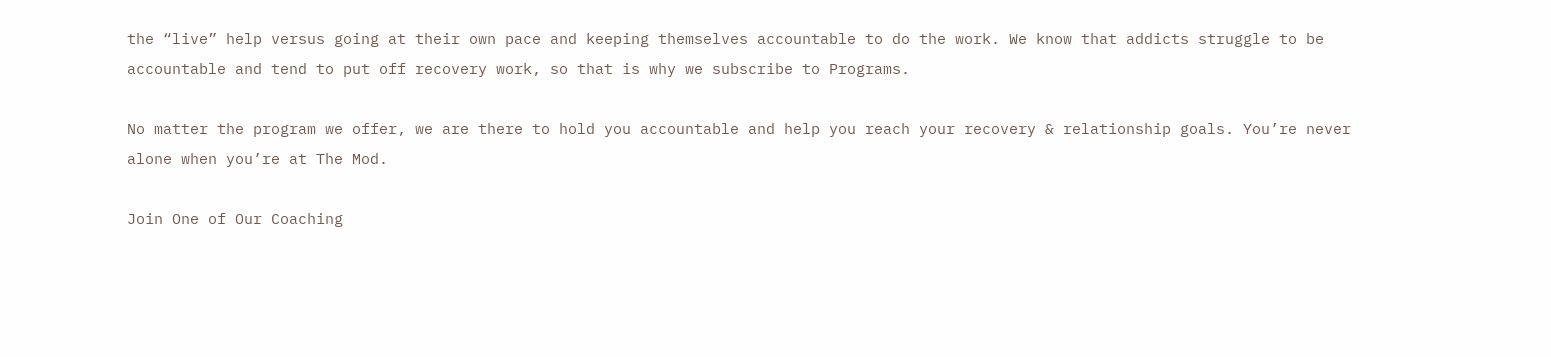the “live” help versus going at their own pace and keeping themselves accountable to do the work. We know that addicts struggle to be accountable and tend to put off recovery work, so that is why we subscribe to Programs.

No matter the program we offer, we are there to hold you accountable and help you reach your recovery & relationship goals. You’re never alone when you’re at The Mod.

Join One of Our Coaching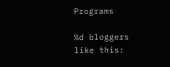Programs

%d bloggers like this: